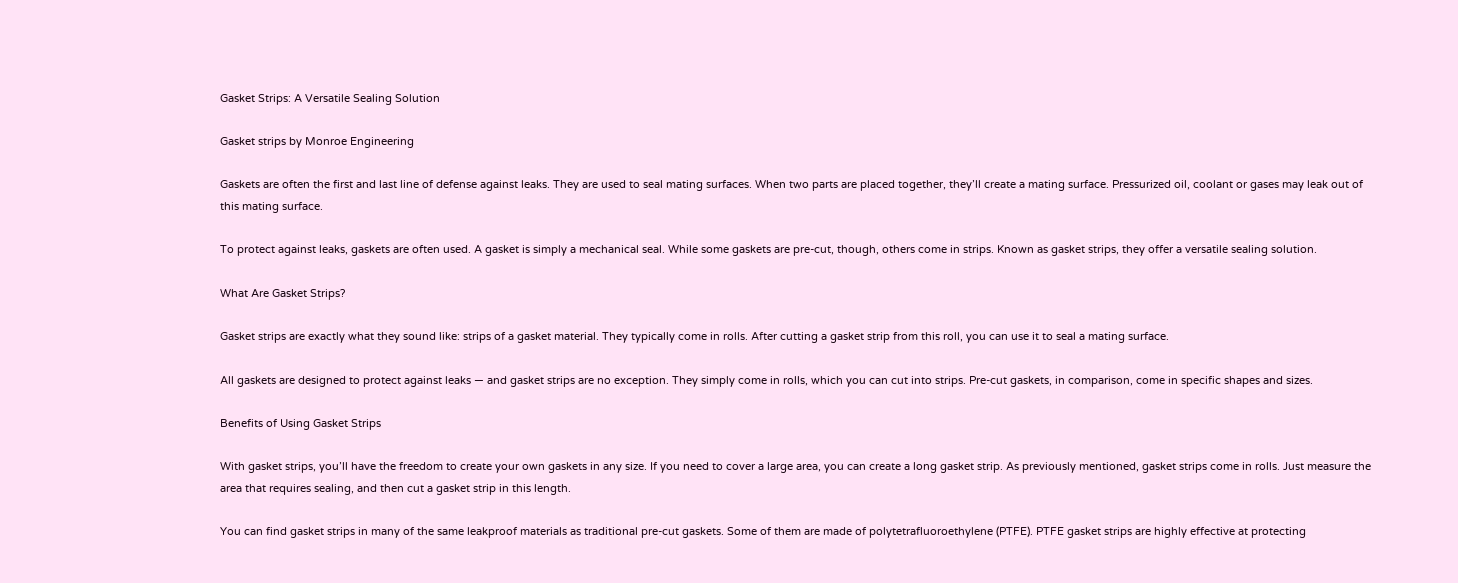Gasket Strips: A Versatile Sealing Solution

Gasket strips by Monroe Engineering

Gaskets are often the first and last line of defense against leaks. They are used to seal mating surfaces. When two parts are placed together, they’ll create a mating surface. Pressurized oil, coolant or gases may leak out of this mating surface.

To protect against leaks, gaskets are often used. A gasket is simply a mechanical seal. While some gaskets are pre-cut, though, others come in strips. Known as gasket strips, they offer a versatile sealing solution.

What Are Gasket Strips?

Gasket strips are exactly what they sound like: strips of a gasket material. They typically come in rolls. After cutting a gasket strip from this roll, you can use it to seal a mating surface.

All gaskets are designed to protect against leaks — and gasket strips are no exception. They simply come in rolls, which you can cut into strips. Pre-cut gaskets, in comparison, come in specific shapes and sizes.

Benefits of Using Gasket Strips

With gasket strips, you’ll have the freedom to create your own gaskets in any size. If you need to cover a large area, you can create a long gasket strip. As previously mentioned, gasket strips come in rolls. Just measure the area that requires sealing, and then cut a gasket strip in this length.

You can find gasket strips in many of the same leakproof materials as traditional pre-cut gaskets. Some of them are made of polytetrafluoroethylene (PTFE). PTFE gasket strips are highly effective at protecting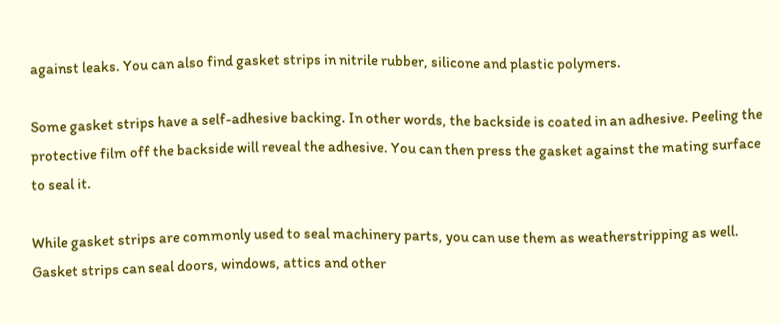against leaks. You can also find gasket strips in nitrile rubber, silicone and plastic polymers.

Some gasket strips have a self-adhesive backing. In other words, the backside is coated in an adhesive. Peeling the protective film off the backside will reveal the adhesive. You can then press the gasket against the mating surface to seal it.

While gasket strips are commonly used to seal machinery parts, you can use them as weatherstripping as well. Gasket strips can seal doors, windows, attics and other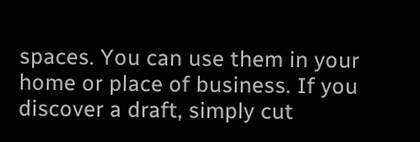spaces. You can use them in your home or place of business. If you discover a draft, simply cut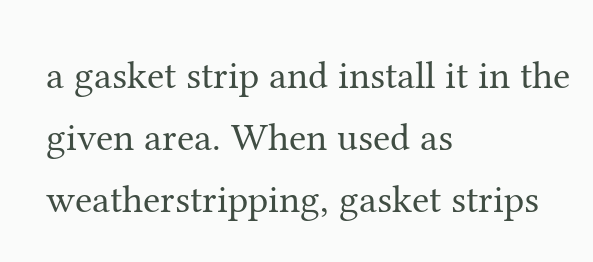a gasket strip and install it in the given area. When used as weatherstripping, gasket strips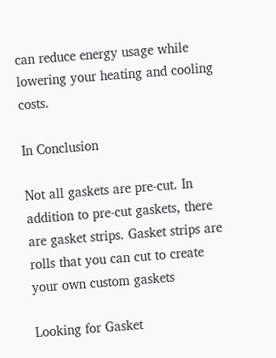can reduce energy usage while lowering your heating and cooling costs.

In Conclusion

Not all gaskets are pre-cut. In addition to pre-cut gaskets, there are gasket strips. Gasket strips are rolls that you can cut to create your own custom gaskets

Looking for Gasket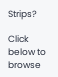Strips?

Click below to browse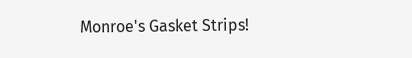Monroe's Gasket Strips!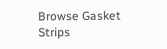Browse Gasket Strips